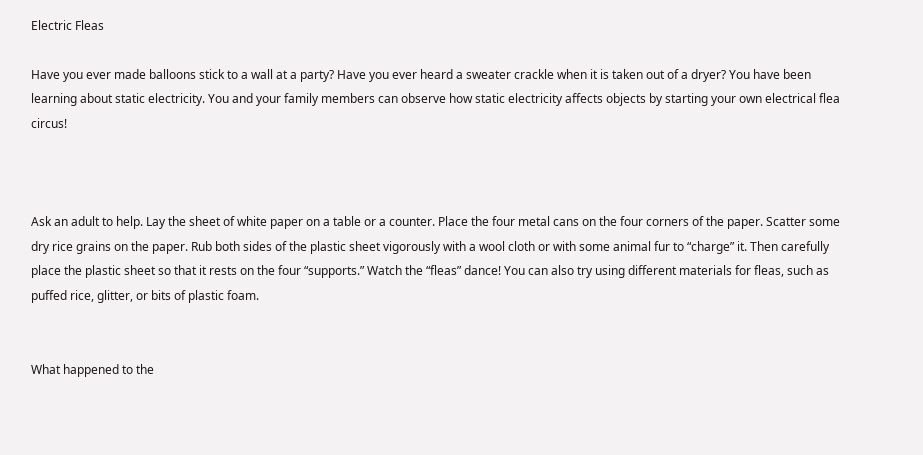Electric Fleas

Have you ever made balloons stick to a wall at a party? Have you ever heard a sweater crackle when it is taken out of a dryer? You have been learning about static electricity. You and your family members can observe how static electricity affects objects by starting your own electrical flea circus!



Ask an adult to help. Lay the sheet of white paper on a table or a counter. Place the four metal cans on the four corners of the paper. Scatter some dry rice grains on the paper. Rub both sides of the plastic sheet vigorously with a wool cloth or with some animal fur to “charge” it. Then carefully place the plastic sheet so that it rests on the four “supports.” Watch the “fleas” dance! You can also try using different materials for fleas, such as puffed rice, glitter, or bits of plastic foam.


What happened to the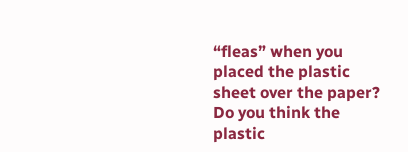“fleas” when you placed the plastic sheet over the paper? Do you think the plastic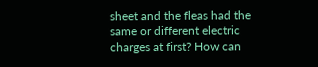sheet and the fleas had the same or different electric charges at first? How can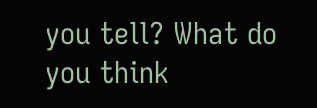you tell? What do you think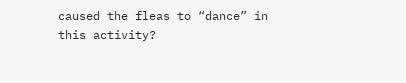caused the fleas to “dance” in this activity?